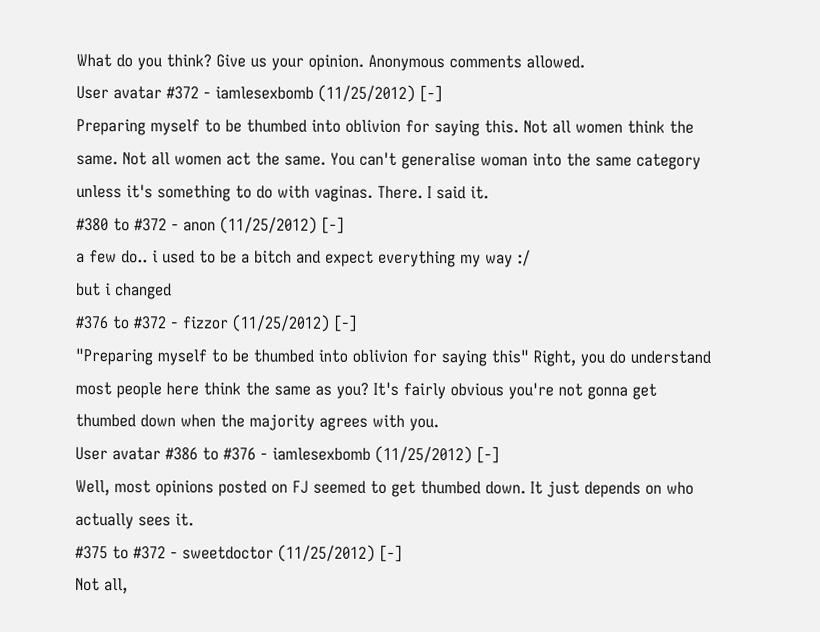What do you think? Give us your opinion. Anonymous comments allowed.
User avatar #372 - iamlesexbomb (11/25/2012) [-]
Preparing myself to be thumbed into oblivion for saying this. Not all women think the same. Not all women act the same. You can't generalise woman into the same category unless it's something to do with vaginas. There. I said it.
#380 to #372 - anon (11/25/2012) [-]
a few do.. i used to be a bitch and expect everything my way :/
but i changed
#376 to #372 - fizzor (11/25/2012) [-]
"Preparing myself to be thumbed into oblivion for saying this" Right, you do understand most people here think the same as you? It's fairly obvious you're not gonna get thumbed down when the majority agrees with you.
User avatar #386 to #376 - iamlesexbomb (11/25/2012) [-]
Well, most opinions posted on FJ seemed to get thumbed down. It just depends on who actually sees it.
#375 to #372 - sweetdoctor (11/25/2012) [-]
Not all,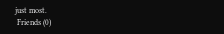just most.
 Friends (0)